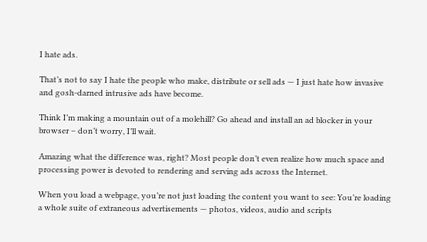I hate ads.

That’s not to say I hate the people who make, distribute or sell ads — I just hate how invasive and gosh-darned intrusive ads have become.

Think I’m making a mountain out of a molehill? Go ahead and install an ad blocker in your browser – don’t worry, I’ll wait.

Amazing what the difference was, right? Most people don’t even realize how much space and processing power is devoted to rendering and serving ads across the Internet.

When you load a webpage, you’re not just loading the content you want to see: You’re loading a whole suite of extraneous advertisements — photos, videos, audio and scripts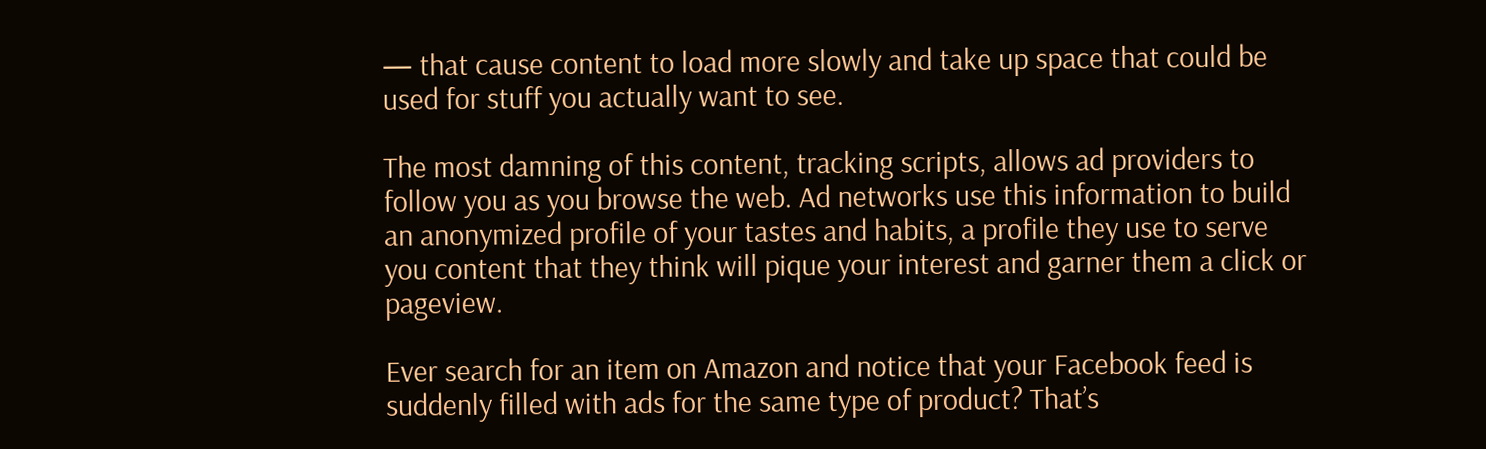— that cause content to load more slowly and take up space that could be used for stuff you actually want to see.

The most damning of this content, tracking scripts, allows ad providers to follow you as you browse the web. Ad networks use this information to build an anonymized profile of your tastes and habits, a profile they use to serve you content that they think will pique your interest and garner them a click or pageview.

Ever search for an item on Amazon and notice that your Facebook feed is suddenly filled with ads for the same type of product? That’s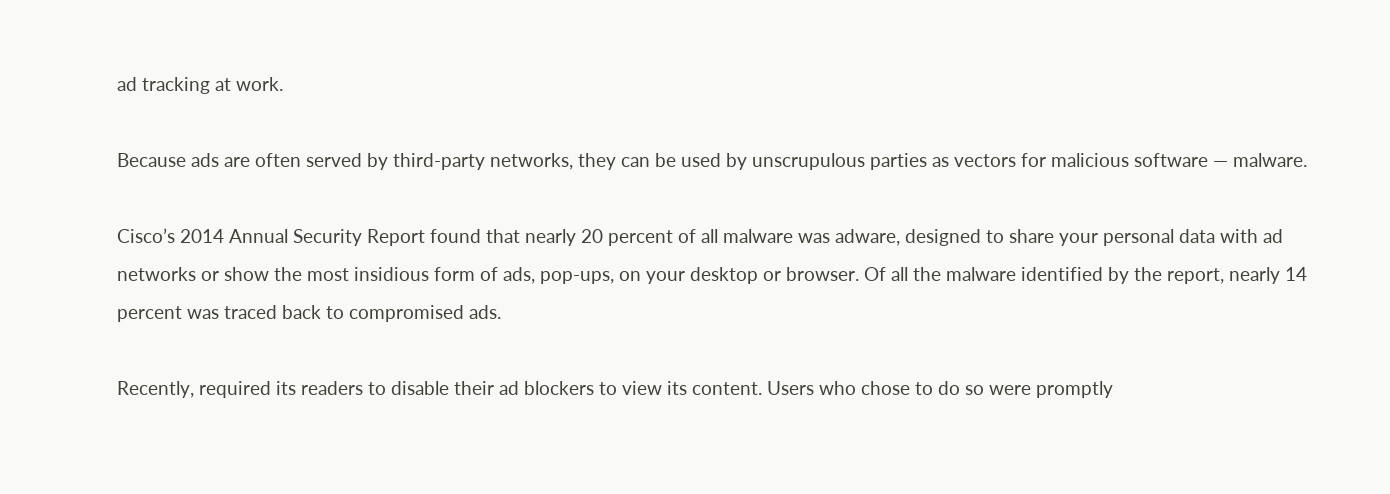ad tracking at work.

Because ads are often served by third-party networks, they can be used by unscrupulous parties as vectors for malicious software — malware.

Cisco’s 2014 Annual Security Report found that nearly 20 percent of all malware was adware, designed to share your personal data with ad networks or show the most insidious form of ads, pop-ups, on your desktop or browser. Of all the malware identified by the report, nearly 14 percent was traced back to compromised ads.

Recently, required its readers to disable their ad blockers to view its content. Users who chose to do so were promptly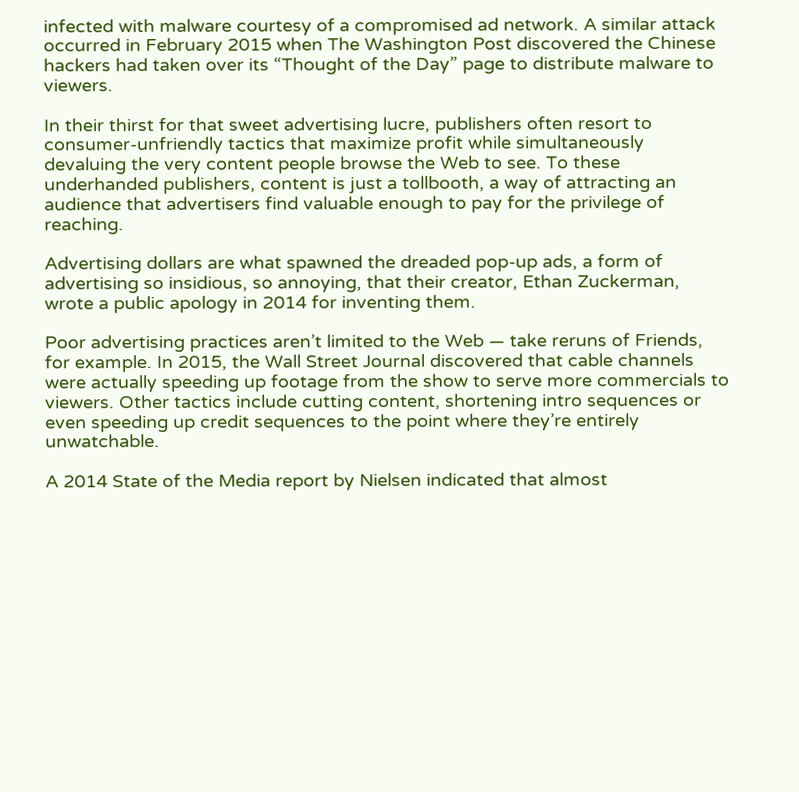infected with malware courtesy of a compromised ad network. A similar attack occurred in February 2015 when The Washington Post discovered the Chinese hackers had taken over its “Thought of the Day” page to distribute malware to viewers.

In their thirst for that sweet advertising lucre, publishers often resort to consumer-unfriendly tactics that maximize profit while simultaneously devaluing the very content people browse the Web to see. To these underhanded publishers, content is just a tollbooth, a way of attracting an audience that advertisers find valuable enough to pay for the privilege of reaching.

Advertising dollars are what spawned the dreaded pop-up ads, a form of advertising so insidious, so annoying, that their creator, Ethan Zuckerman, wrote a public apology in 2014 for inventing them.

Poor advertising practices aren’t limited to the Web — take reruns of Friends, for example. In 2015, the Wall Street Journal discovered that cable channels were actually speeding up footage from the show to serve more commercials to viewers. Other tactics include cutting content, shortening intro sequences or even speeding up credit sequences to the point where they’re entirely unwatchable.

A 2014 State of the Media report by Nielsen indicated that almost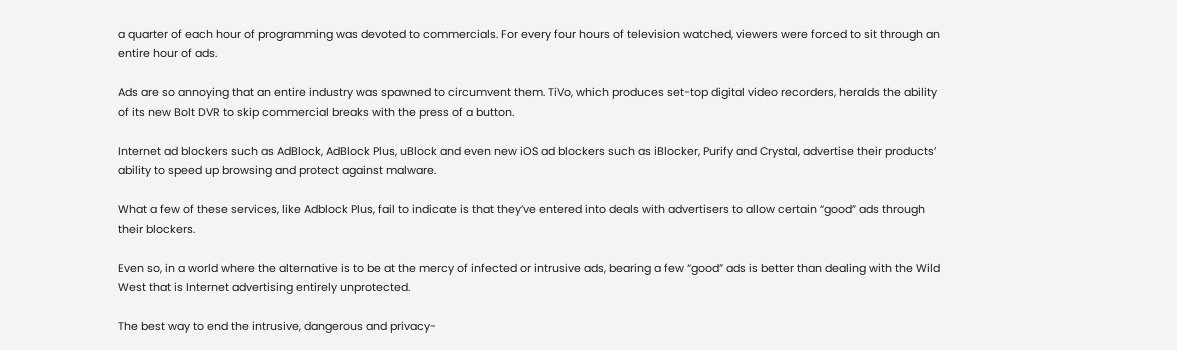a quarter of each hour of programming was devoted to commercials. For every four hours of television watched, viewers were forced to sit through an entire hour of ads.

Ads are so annoying that an entire industry was spawned to circumvent them. TiVo, which produces set-top digital video recorders, heralds the ability of its new Bolt DVR to skip commercial breaks with the press of a button.

Internet ad blockers such as AdBlock, AdBlock Plus, uBlock and even new iOS ad blockers such as iBlocker, Purify and Crystal, advertise their products’ ability to speed up browsing and protect against malware.

What a few of these services, like Adblock Plus, fail to indicate is that they’ve entered into deals with advertisers to allow certain “good” ads through their blockers.

Even so, in a world where the alternative is to be at the mercy of infected or intrusive ads, bearing a few “good” ads is better than dealing with the Wild West that is Internet advertising entirely unprotected.

The best way to end the intrusive, dangerous and privacy-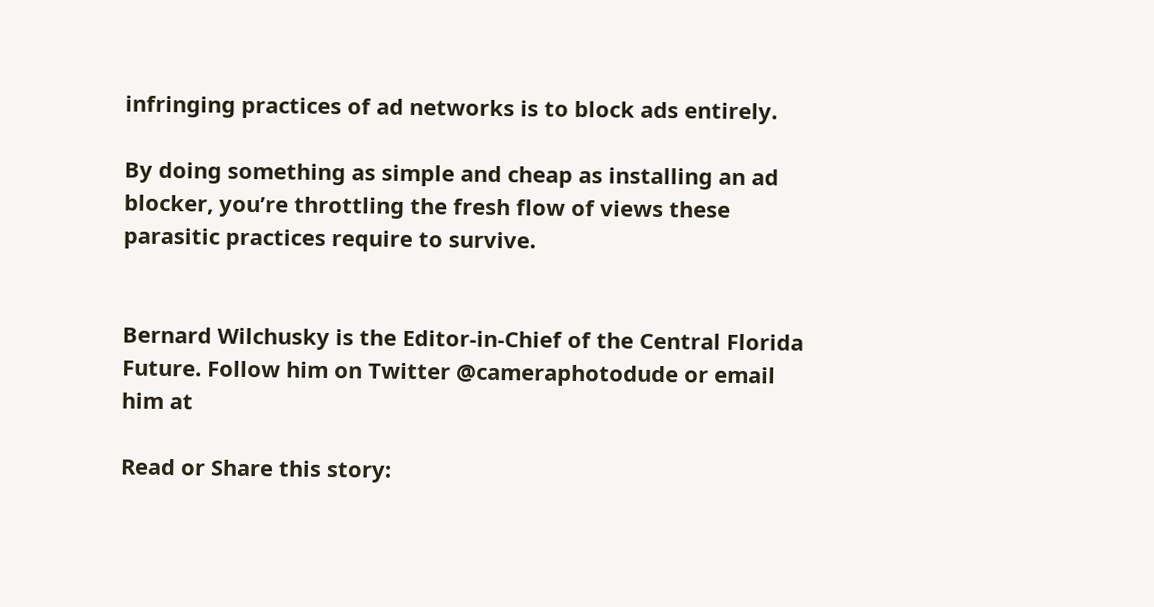infringing practices of ad networks is to block ads entirely.

By doing something as simple and cheap as installing an ad blocker, you’re throttling the fresh flow of views these parasitic practices require to survive.


Bernard Wilchusky is the Editor-in-Chief of the Central Florida Future. Follow him on Twitter @cameraphotodude or email him at

Read or Share this story: